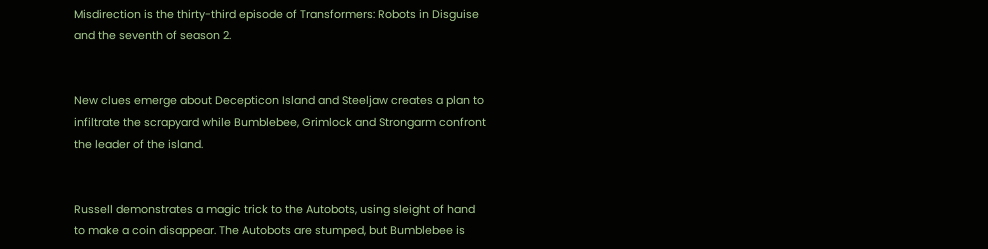Misdirection is the thirty-third episode of Transformers: Robots in Disguise and the seventh of season 2.


New clues emerge about Decepticon Island and Steeljaw creates a plan to infiltrate the scrapyard while Bumblebee, Grimlock and Strongarm confront the leader of the island.


Russell demonstrates a magic trick to the Autobots, using sleight of hand to make a coin disappear. The Autobots are stumped, but Bumblebee is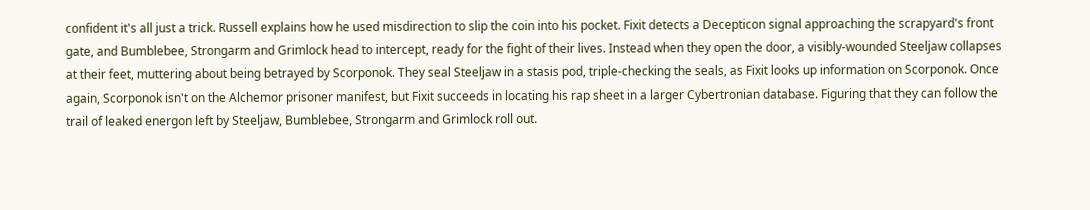confident it's all just a trick. Russell explains how he used misdirection to slip the coin into his pocket. Fixit detects a Decepticon signal approaching the scrapyard's front gate, and Bumblebee, Strongarm and Grimlock head to intercept, ready for the fight of their lives. Instead when they open the door, a visibly-wounded Steeljaw collapses at their feet, muttering about being betrayed by Scorponok. They seal Steeljaw in a stasis pod, triple-checking the seals, as Fixit looks up information on Scorponok. Once again, Scorponok isn't on the Alchemor prisoner manifest, but Fixit succeeds in locating his rap sheet in a larger Cybertronian database. Figuring that they can follow the trail of leaked energon left by Steeljaw, Bumblebee, Strongarm and Grimlock roll out.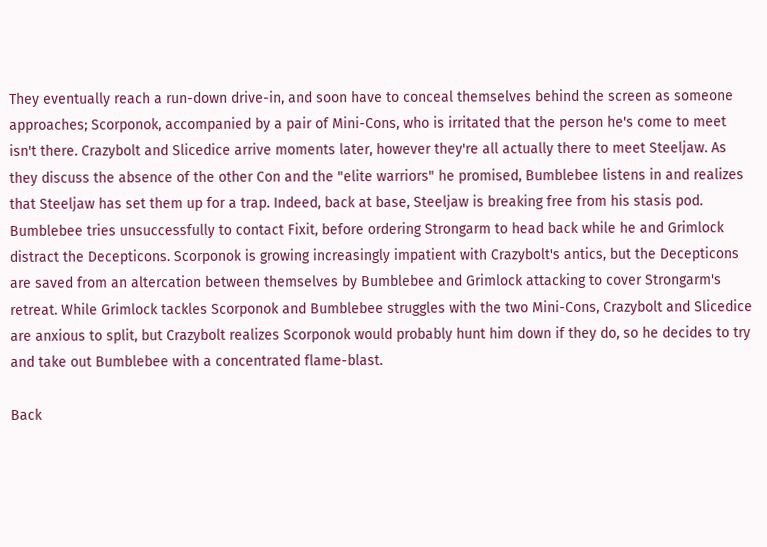They eventually reach a run-down drive-in, and soon have to conceal themselves behind the screen as someone approaches; Scorponok, accompanied by a pair of Mini-Cons, who is irritated that the person he's come to meet isn't there. Crazybolt and Slicedice arrive moments later, however they're all actually there to meet Steeljaw. As they discuss the absence of the other Con and the "elite warriors" he promised, Bumblebee listens in and realizes that Steeljaw has set them up for a trap. Indeed, back at base, Steeljaw is breaking free from his stasis pod. Bumblebee tries unsuccessfully to contact Fixit, before ordering Strongarm to head back while he and Grimlock distract the Decepticons. Scorponok is growing increasingly impatient with Crazybolt's antics, but the Decepticons are saved from an altercation between themselves by Bumblebee and Grimlock attacking to cover Strongarm's retreat. While Grimlock tackles Scorponok and Bumblebee struggles with the two Mini-Cons, Crazybolt and Slicedice are anxious to split, but Crazybolt realizes Scorponok would probably hunt him down if they do, so he decides to try and take out Bumblebee with a concentrated flame-blast.

Back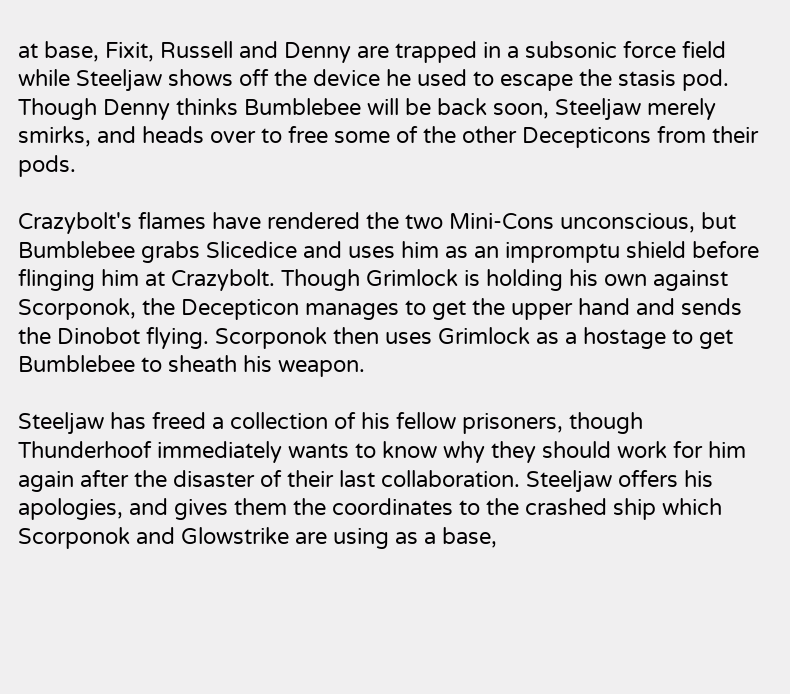at base, Fixit, Russell and Denny are trapped in a subsonic force field while Steeljaw shows off the device he used to escape the stasis pod. Though Denny thinks Bumblebee will be back soon, Steeljaw merely smirks, and heads over to free some of the other Decepticons from their pods.

Crazybolt's flames have rendered the two Mini-Cons unconscious, but Bumblebee grabs Slicedice and uses him as an impromptu shield before flinging him at Crazybolt. Though Grimlock is holding his own against Scorponok, the Decepticon manages to get the upper hand and sends the Dinobot flying. Scorponok then uses Grimlock as a hostage to get Bumblebee to sheath his weapon.

Steeljaw has freed a collection of his fellow prisoners, though Thunderhoof immediately wants to know why they should work for him again after the disaster of their last collaboration. Steeljaw offers his apologies, and gives them the coordinates to the crashed ship which Scorponok and Glowstrike are using as a base,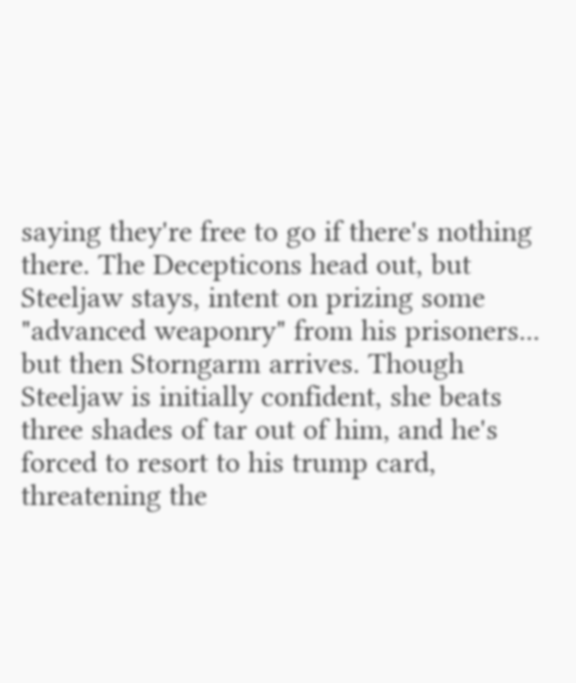saying they're free to go if there's nothing there. The Decepticons head out, but Steeljaw stays, intent on prizing some "advanced weaponry" from his prisoners... but then Storngarm arrives. Though Steeljaw is initially confident, she beats three shades of tar out of him, and he's forced to resort to his trump card, threatening the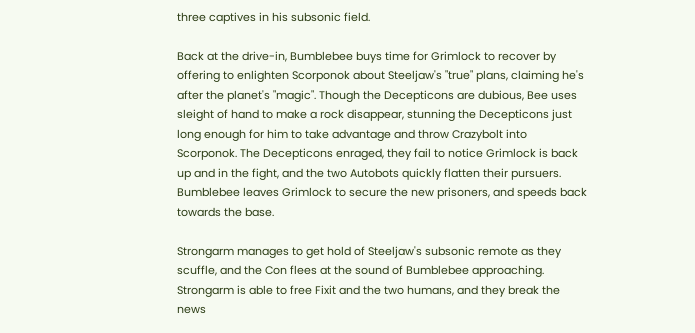three captives in his subsonic field.

Back at the drive-in, Bumblebee buys time for Grimlock to recover by offering to enlighten Scorponok about Steeljaw's "true" plans, claiming he's after the planet's "magic". Though the Decepticons are dubious, Bee uses sleight of hand to make a rock disappear, stunning the Decepticons just long enough for him to take advantage and throw Crazybolt into Scorponok. The Decepticons enraged, they fail to notice Grimlock is back up and in the fight, and the two Autobots quickly flatten their pursuers. Bumblebee leaves Grimlock to secure the new prisoners, and speeds back towards the base.

Strongarm manages to get hold of Steeljaw's subsonic remote as they scuffle, and the Con flees at the sound of Bumblebee approaching. Strongarm is able to free Fixit and the two humans, and they break the news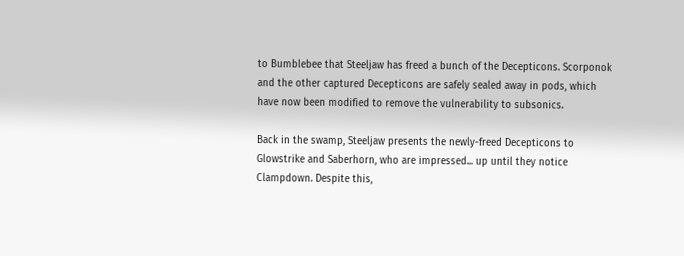to Bumblebee that Steeljaw has freed a bunch of the Decepticons. Scorponok and the other captured Decepticons are safely sealed away in pods, which have now been modified to remove the vulnerability to subsonics.

Back in the swamp, Steeljaw presents the newly-freed Decepticons to Glowstrike and Saberhorn, who are impressed... up until they notice Clampdown. Despite this,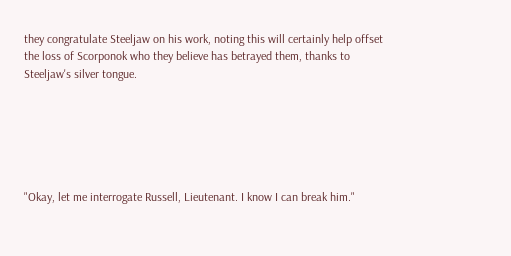they congratulate Steeljaw on his work, noting this will certainly help offset the loss of Scorponok who they believe has betrayed them, thanks to Steeljaw's silver tongue.






"Okay, let me interrogate Russell, Lieutenant. I know I can break him."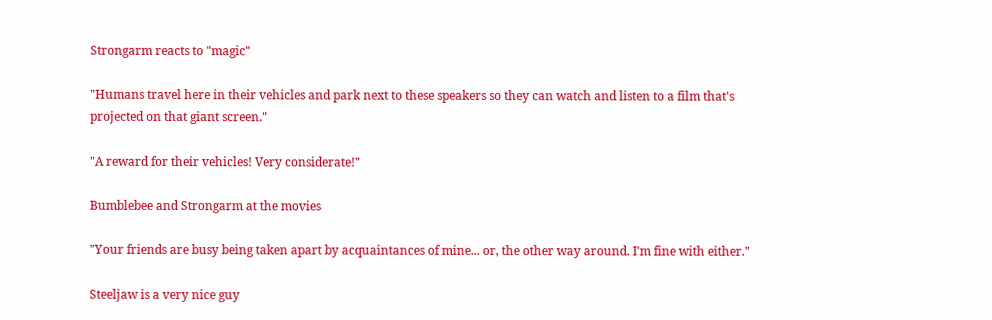Strongarm reacts to "magic"

"Humans travel here in their vehicles and park next to these speakers so they can watch and listen to a film that's projected on that giant screen."

"A reward for their vehicles! Very considerate!"

Bumblebee and Strongarm at the movies

"Your friends are busy being taken apart by acquaintances of mine... or, the other way around. I'm fine with either."

Steeljaw is a very nice guy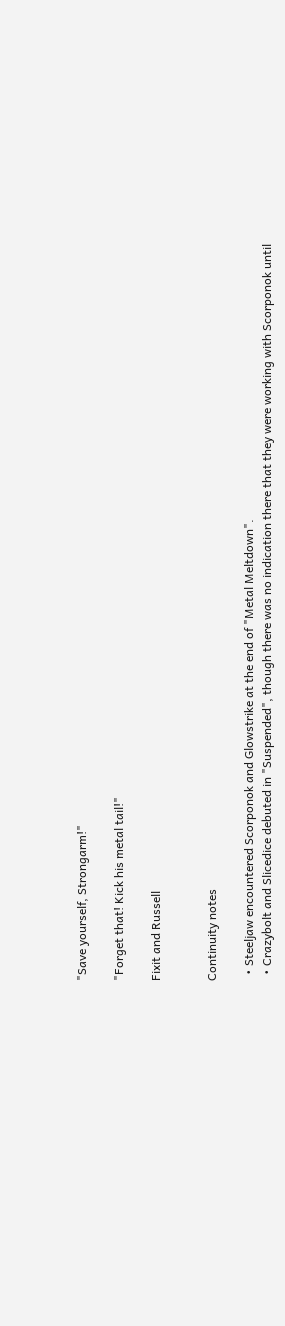"Save yourself, Strongarm!"

"Forget that! Kick his metal tail!"

Fixit and Russell


Continuity notes

  • Steeljaw encountered Scorponok and Glowstrike at the end of "Metal Meltdown".
  • Crazybolt and Slicedice debuted in "Suspended", though there was no indication there that they were working with Scorponok until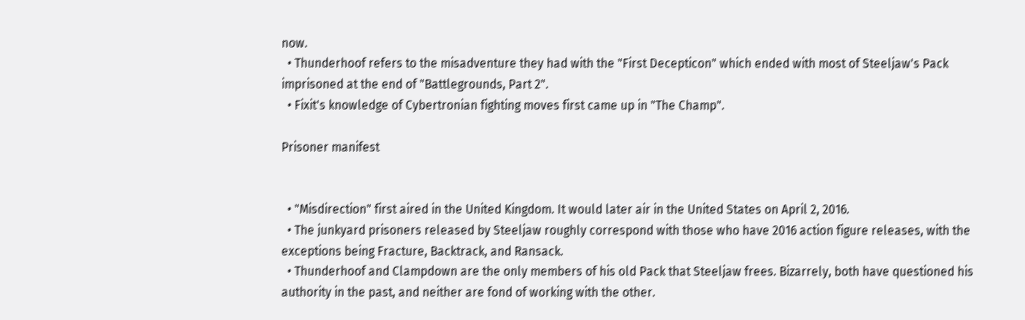now.
  • Thunderhoof refers to the misadventure they had with the "First Decepticon" which ended with most of Steeljaw's Pack imprisoned at the end of "Battlegrounds, Part 2".
  • Fixit's knowledge of Cybertronian fighting moves first came up in "The Champ".

Prisoner manifest


  • "Misdirection" first aired in the United Kingdom. It would later air in the United States on April 2, 2016.
  • The junkyard prisoners released by Steeljaw roughly correspond with those who have 2016 action figure releases, with the exceptions being Fracture, Backtrack, and Ransack.
  • Thunderhoof and Clampdown are the only members of his old Pack that Steeljaw frees. Bizarrely, both have questioned his authority in the past, and neither are fond of working with the other.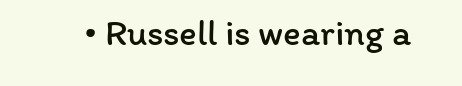• Russell is wearing a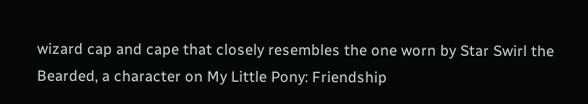wizard cap and cape that closely resembles the one worn by Star Swirl the Bearded, a character on My Little Pony: Friendship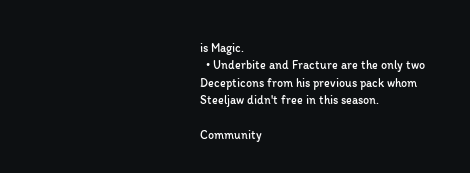is Magic.
  • Underbite and Fracture are the only two Decepticons from his previous pack whom Steeljaw didn't free in this season.

Community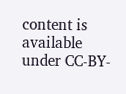content is available under CC-BY-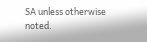SA unless otherwise noted.